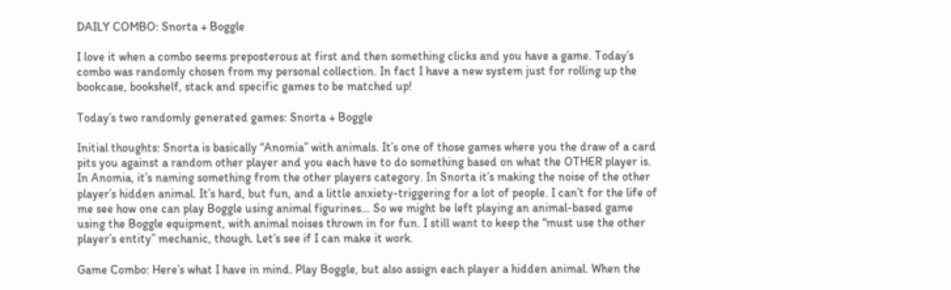DAILY COMBO: Snorta + Boggle

I love it when a combo seems preposterous at first and then something clicks and you have a game. Today’s combo was randomly chosen from my personal collection. In fact I have a new system just for rolling up the bookcase, bookshelf, stack and specific games to be matched up!

Today’s two randomly generated games: Snorta + Boggle

Initial thoughts: Snorta is basically “Anomia” with animals. It’s one of those games where you the draw of a card pits you against a random other player and you each have to do something based on what the OTHER player is. In Anomia, it’s naming something from the other players category. In Snorta it’s making the noise of the other player’s hidden animal. It’s hard, but fun, and a little anxiety-triggering for a lot of people. I can’t for the life of me see how one can play Boggle using animal figurines… So we might be left playing an animal-based game using the Boggle equipment, with animal noises thrown in for fun. I still want to keep the “must use the other player’s entity” mechanic, though. Let’s see if I can make it work.

Game Combo: Here’s what I have in mind. Play Boggle, but also assign each player a hidden animal. When the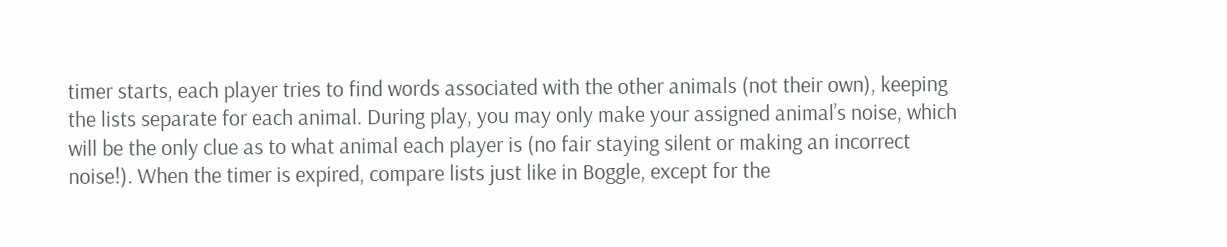timer starts, each player tries to find words associated with the other animals (not their own), keeping the lists separate for each animal. During play, you may only make your assigned animal’s noise, which will be the only clue as to what animal each player is (no fair staying silent or making an incorrect noise!). When the timer is expired, compare lists just like in Boggle, except for the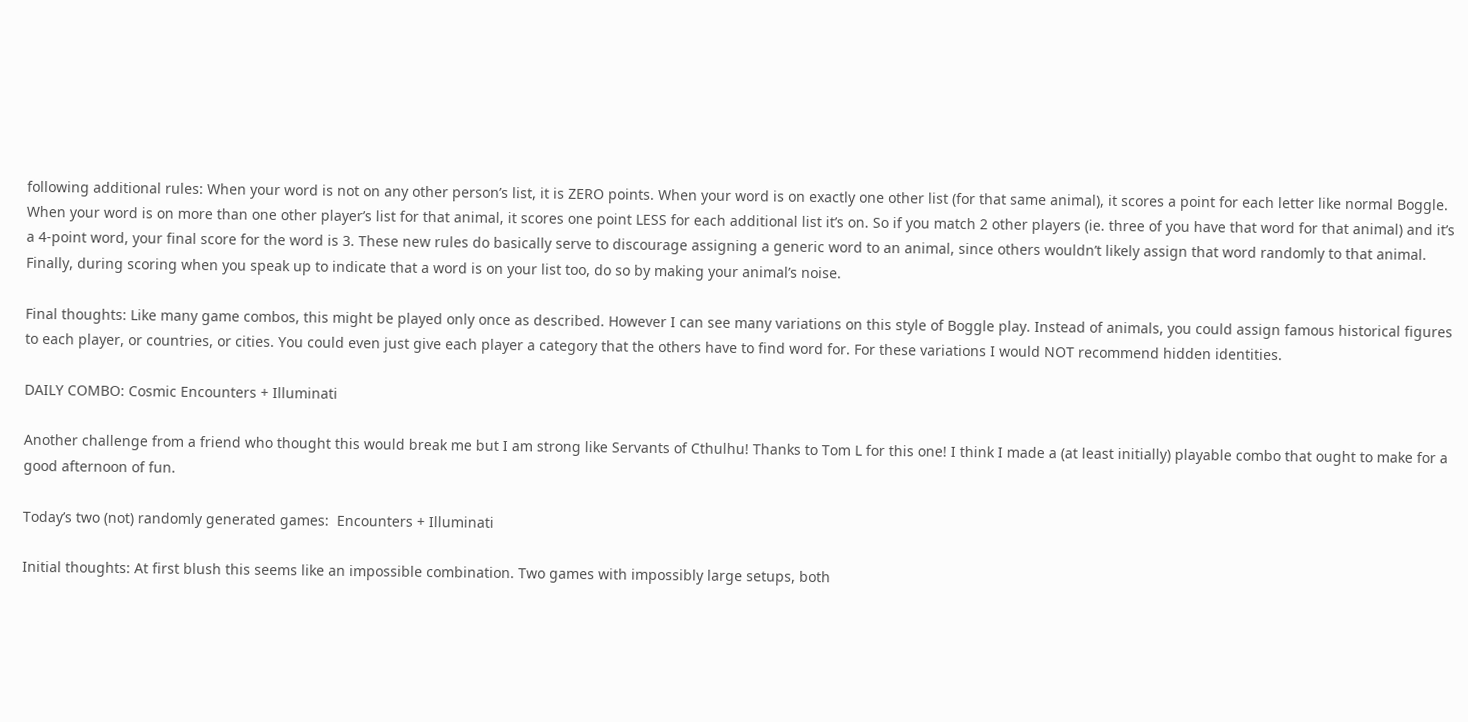following additional rules: When your word is not on any other person’s list, it is ZERO points. When your word is on exactly one other list (for that same animal), it scores a point for each letter like normal Boggle. When your word is on more than one other player’s list for that animal, it scores one point LESS for each additional list it’s on. So if you match 2 other players (ie. three of you have that word for that animal) and it’s a 4-point word, your final score for the word is 3. These new rules do basically serve to discourage assigning a generic word to an animal, since others wouldn’t likely assign that word randomly to that animal. Finally, during scoring when you speak up to indicate that a word is on your list too, do so by making your animal’s noise.

Final thoughts: Like many game combos, this might be played only once as described. However I can see many variations on this style of Boggle play. Instead of animals, you could assign famous historical figures to each player, or countries, or cities. You could even just give each player a category that the others have to find word for. For these variations I would NOT recommend hidden identities.

DAILY COMBO: Cosmic Encounters + Illuminati

Another challenge from a friend who thought this would break me but I am strong like Servants of Cthulhu! Thanks to Tom L for this one! I think I made a (at least initially) playable combo that ought to make for a good afternoon of fun.

Today’s two (not) randomly generated games:  Encounters + Illuminati

Initial thoughts: At first blush this seems like an impossible combination. Two games with impossibly large setups, both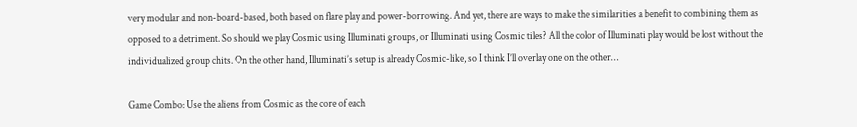very modular and non-board-based, both based on flare play and power-borrowing. And yet, there are ways to make the similarities a benefit to combining them as opposed to a detriment. So should we play Cosmic using Illuminati groups, or Illuminati using Cosmic tiles? All the color of Illuminati play would be lost without the individualized group chits. On the other hand, Illuminati’s setup is already Cosmic-like, so I think I’ll overlay one on the other…

Game Combo: Use the aliens from Cosmic as the core of each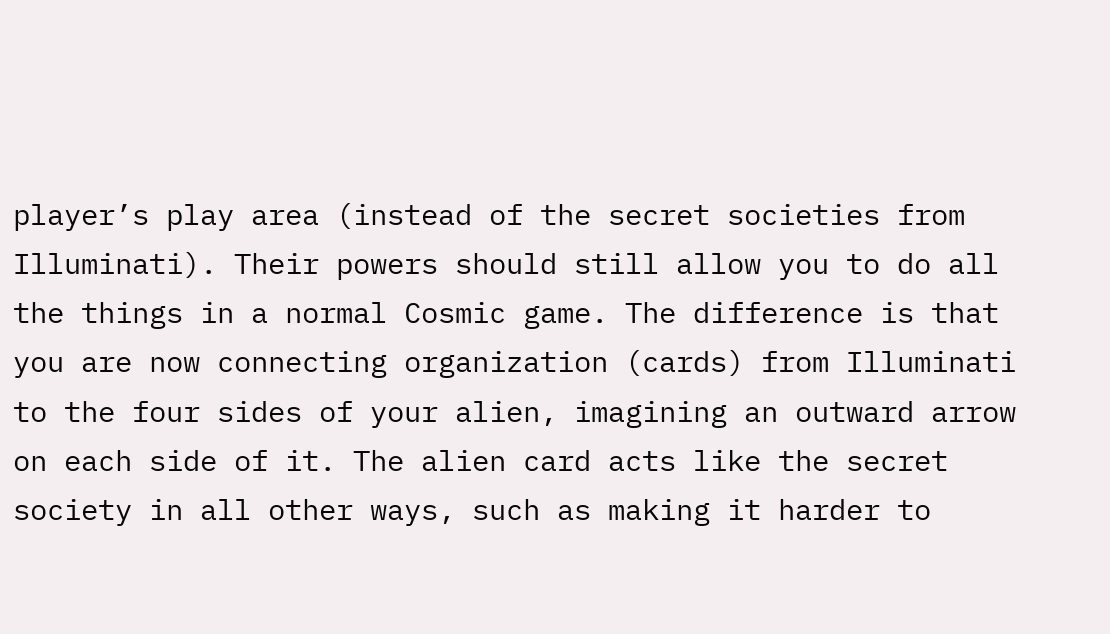player’s play area (instead of the secret societies from Illuminati). Their powers should still allow you to do all the things in a normal Cosmic game. The difference is that you are now connecting organization (cards) from Illuminati to the four sides of your alien, imagining an outward arrow on each side of it. The alien card acts like the secret society in all other ways, such as making it harder to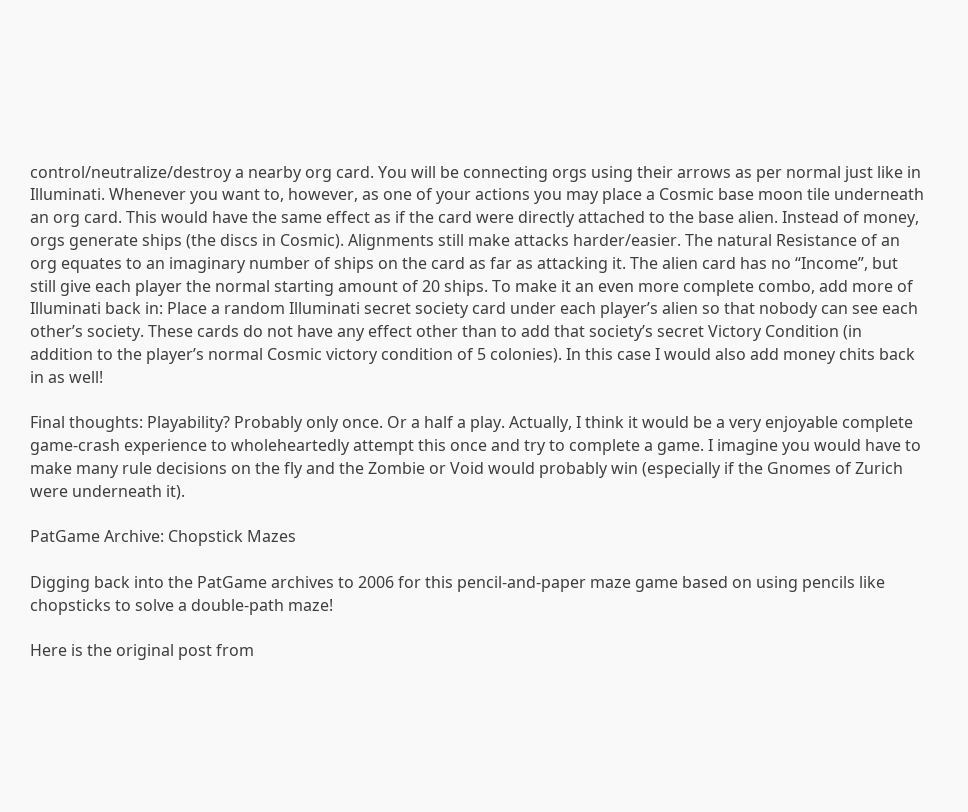control/neutralize/destroy a nearby org card. You will be connecting orgs using their arrows as per normal just like in Illuminati. Whenever you want to, however, as one of your actions you may place a Cosmic base moon tile underneath an org card. This would have the same effect as if the card were directly attached to the base alien. Instead of money, orgs generate ships (the discs in Cosmic). Alignments still make attacks harder/easier. The natural Resistance of an org equates to an imaginary number of ships on the card as far as attacking it. The alien card has no “Income”, but still give each player the normal starting amount of 20 ships. To make it an even more complete combo, add more of Illuminati back in: Place a random Illuminati secret society card under each player’s alien so that nobody can see each other’s society. These cards do not have any effect other than to add that society’s secret Victory Condition (in addition to the player’s normal Cosmic victory condition of 5 colonies). In this case I would also add money chits back in as well!

Final thoughts: Playability? Probably only once. Or a half a play. Actually, I think it would be a very enjoyable complete game-crash experience to wholeheartedly attempt this once and try to complete a game. I imagine you would have to make many rule decisions on the fly and the Zombie or Void would probably win (especially if the Gnomes of Zurich were underneath it).

PatGame Archive: Chopstick Mazes

Digging back into the PatGame archives to 2006 for this pencil-and-paper maze game based on using pencils like chopsticks to solve a double-path maze!

Here is the original post from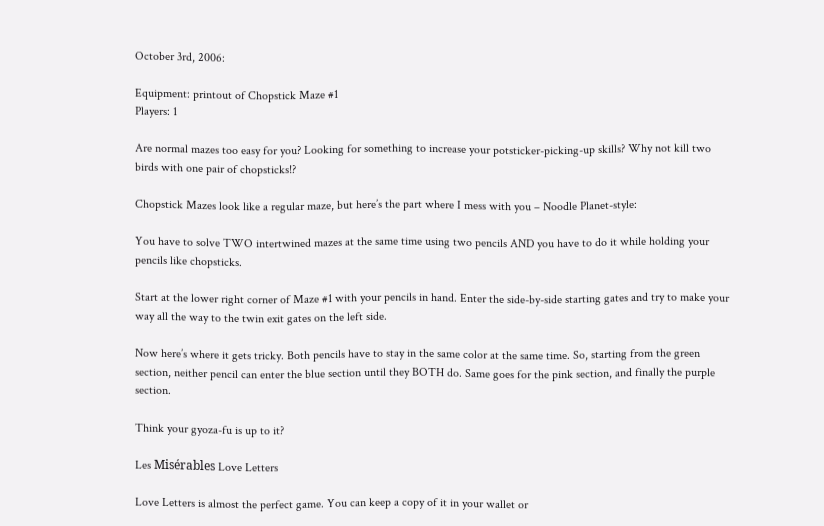October 3rd, 2006:

Equipment: printout of Chopstick Maze #1
Players: 1

Are normal mazes too easy for you? Looking for something to increase your potsticker-picking-up skills? Why not kill two birds with one pair of chopsticks!?

Chopstick Mazes look like a regular maze, but here’s the part where I mess with you – Noodle Planet-style:

You have to solve TWO intertwined mazes at the same time using two pencils AND you have to do it while holding your pencils like chopsticks.

Start at the lower right corner of Maze #1 with your pencils in hand. Enter the side-by-side starting gates and try to make your way all the way to the twin exit gates on the left side.

Now here’s where it gets tricky. Both pencils have to stay in the same color at the same time. So, starting from the green section, neither pencil can enter the blue section until they BOTH do. Same goes for the pink section, and finally the purple section.

Think your gyoza-fu is up to it?

Les Misérables Love Letters

Love Letters is almost the perfect game. You can keep a copy of it in your wallet or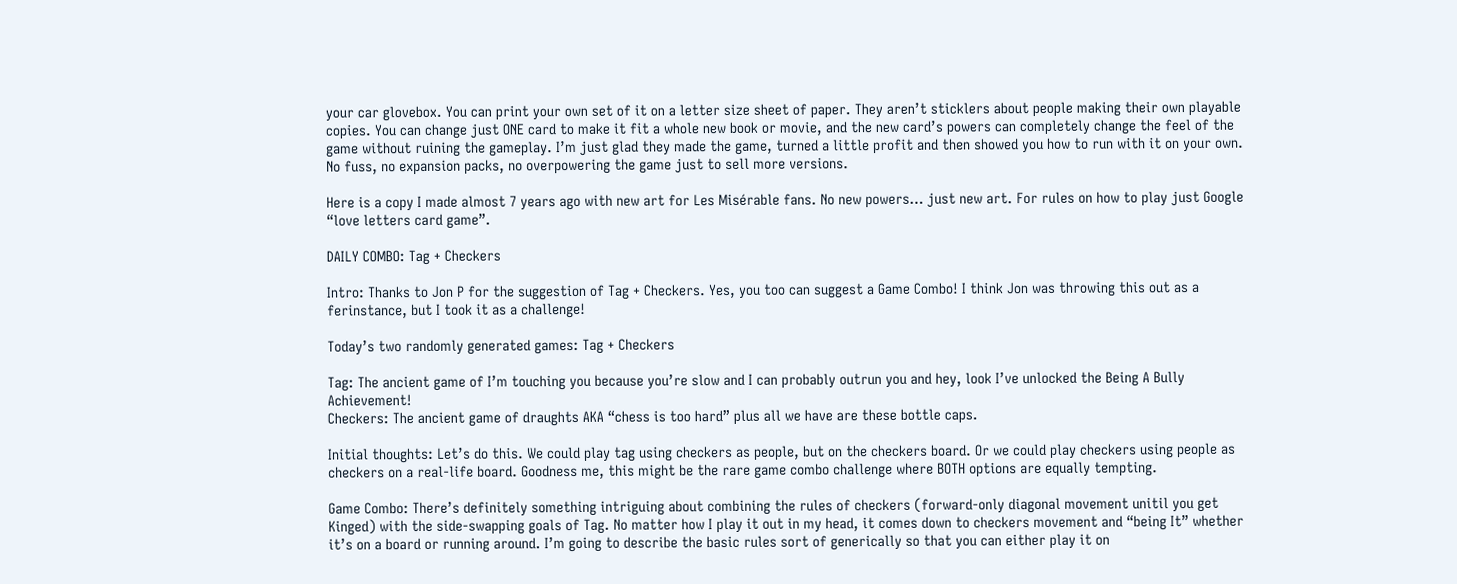your car glovebox. You can print your own set of it on a letter size sheet of paper. They aren’t sticklers about people making their own playable copies. You can change just ONE card to make it fit a whole new book or movie, and the new card’s powers can completely change the feel of the game without ruining the gameplay. I’m just glad they made the game, turned a little profit and then showed you how to run with it on your own. No fuss, no expansion packs, no overpowering the game just to sell more versions.

Here is a copy I made almost 7 years ago with new art for Les Misérable fans. No new powers… just new art. For rules on how to play just Google “love letters card game”.

DAILY COMBO: Tag + Checkers

Intro: Thanks to Jon P for the suggestion of Tag + Checkers. Yes, you too can suggest a Game Combo! I think Jon was throwing this out as a ferinstance, but I took it as a challenge!

Today’s two randomly generated games: Tag + Checkers

Tag: The ancient game of I’m touching you because you’re slow and I can probably outrun you and hey, look I’ve unlocked the Being A Bully Achievement!
Checkers: The ancient game of draughts AKA “chess is too hard” plus all we have are these bottle caps.

Initial thoughts: Let’s do this. We could play tag using checkers as people, but on the checkers board. Or we could play checkers using people as checkers on a real-life board. Goodness me, this might be the rare game combo challenge where BOTH options are equally tempting.

Game Combo: There’s definitely something intriguing about combining the rules of checkers (forward-only diagonal movement unitil you get Kinged) with the side-swapping goals of Tag. No matter how I play it out in my head, it comes down to checkers movement and “being It” whether it’s on a board or running around. I’m going to describe the basic rules sort of generically so that you can either play it on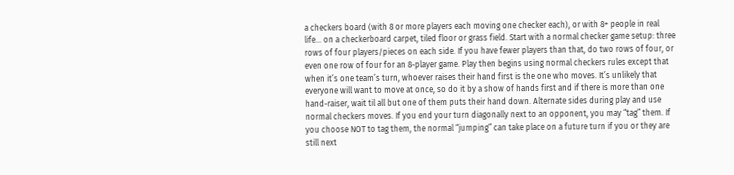a checkers board (with 8 or more players each moving one checker each), or with 8+ people in real life… on a checkerboard carpet, tiled floor or grass field. Start with a normal checker game setup: three rows of four players/pieces on each side. If you have fewer players than that, do two rows of four, or even one row of four for an 8-player game. Play then begins using normal checkers rules except that when it’s one team’s turn, whoever raises their hand first is the one who moves. It’s unlikely that everyone will want to move at once, so do it by a show of hands first and if there is more than one hand-raiser, wait til all but one of them puts their hand down. Alternate sides during play and use normal checkers moves. If you end your turn diagonally next to an opponent, you may “tag” them. If you choose NOT to tag them, the normal “jumping” can take place on a future turn if you or they are still next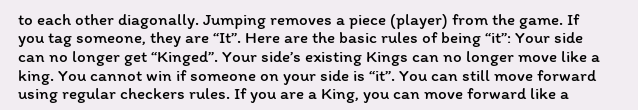to each other diagonally. Jumping removes a piece (player) from the game. If you tag someone, they are “It”. Here are the basic rules of being “it”: Your side can no longer get “Kinged”. Your side’s existing Kings can no longer move like a king. You cannot win if someone on your side is “it”. You can still move forward using regular checkers rules. If you are a King, you can move forward like a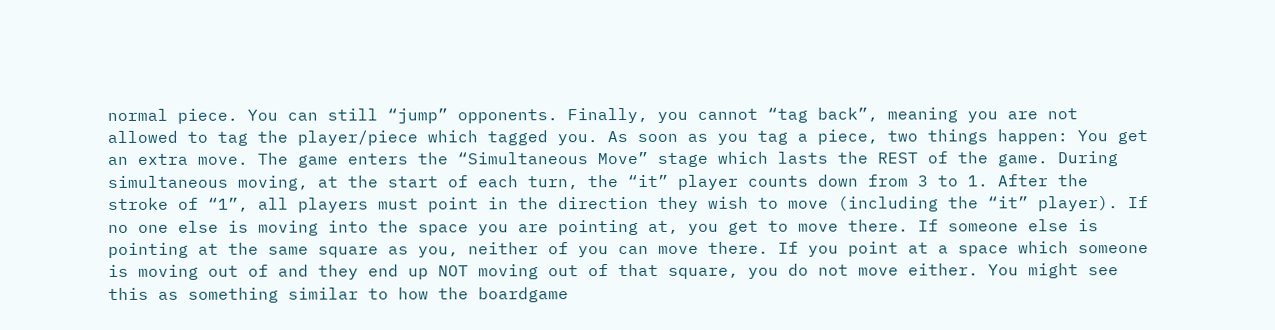normal piece. You can still “jump” opponents. Finally, you cannot “tag back”, meaning you are not allowed to tag the player/piece which tagged you. As soon as you tag a piece, two things happen: You get an extra move. The game enters the “Simultaneous Move” stage which lasts the REST of the game. During simultaneous moving, at the start of each turn, the “it” player counts down from 3 to 1. After the stroke of “1”, all players must point in the direction they wish to move (including the “it” player). If no one else is moving into the space you are pointing at, you get to move there. If someone else is pointing at the same square as you, neither of you can move there. If you point at a space which someone is moving out of and they end up NOT moving out of that square, you do not move either. You might see this as something similar to how the boardgame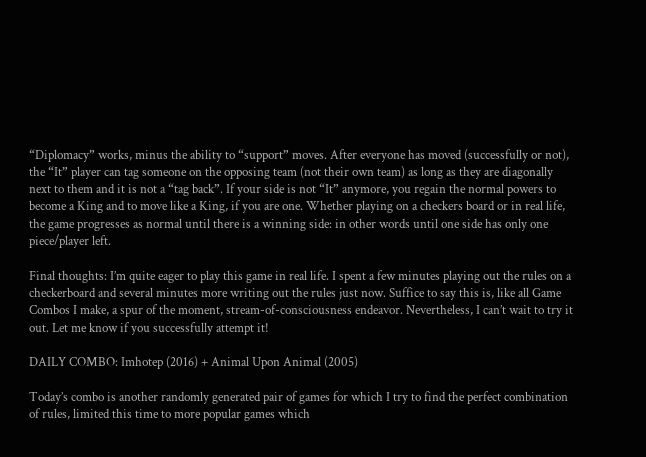“Diplomacy” works, minus the ability to “support” moves. After everyone has moved (successfully or not), the “It” player can tag someone on the opposing team (not their own team) as long as they are diagonally next to them and it is not a “tag back”. If your side is not “It” anymore, you regain the normal powers to become a King and to move like a King, if you are one. Whether playing on a checkers board or in real life, the game progresses as normal until there is a winning side: in other words until one side has only one piece/player left.

Final thoughts: I’m quite eager to play this game in real life. I spent a few minutes playing out the rules on a checkerboard and several minutes more writing out the rules just now. Suffice to say this is, like all Game Combos I make, a spur of the moment, stream-of-consciousness endeavor. Nevertheless, I can’t wait to try it out. Let me know if you successfully attempt it!

DAILY COMBO: Imhotep (2016) + Animal Upon Animal (2005)

Today’s combo is another randomly generated pair of games for which I try to find the perfect combination of rules, limited this time to more popular games which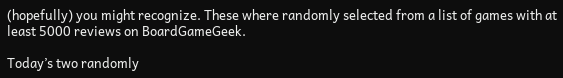(hopefully) you might recognize. These where randomly selected from a list of games with at least 5000 reviews on BoardGameGeek.

Today’s two randomly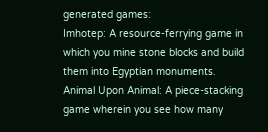generated games:
Imhotep: A resource-ferrying game in which you mine stone blocks and build them into Egyptian monuments.
Animal Upon Animal: A piece-stacking game wherein you see how many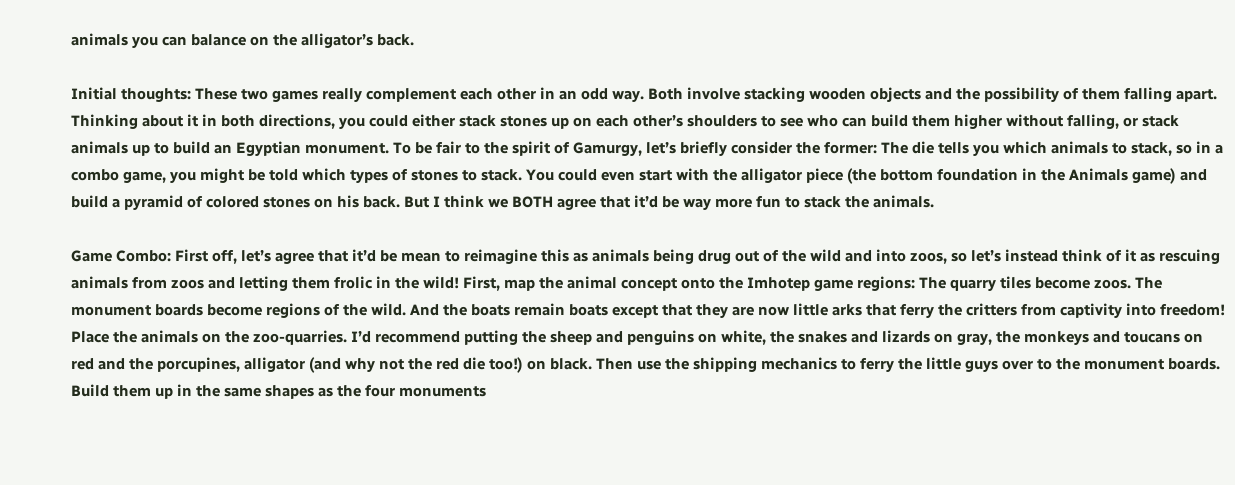animals you can balance on the alligator’s back.

Initial thoughts: These two games really complement each other in an odd way. Both involve stacking wooden objects and the possibility of them falling apart. Thinking about it in both directions, you could either stack stones up on each other’s shoulders to see who can build them higher without falling, or stack animals up to build an Egyptian monument. To be fair to the spirit of Gamurgy, let’s briefly consider the former: The die tells you which animals to stack, so in a combo game, you might be told which types of stones to stack. You could even start with the alligator piece (the bottom foundation in the Animals game) and build a pyramid of colored stones on his back. But I think we BOTH agree that it’d be way more fun to stack the animals.

Game Combo: First off, let’s agree that it’d be mean to reimagine this as animals being drug out of the wild and into zoos, so let’s instead think of it as rescuing animals from zoos and letting them frolic in the wild! First, map the animal concept onto the Imhotep game regions: The quarry tiles become zoos. The monument boards become regions of the wild. And the boats remain boats except that they are now little arks that ferry the critters from captivity into freedom! Place the animals on the zoo-quarries. I’d recommend putting the sheep and penguins on white, the snakes and lizards on gray, the monkeys and toucans on red and the porcupines, alligator (and why not the red die too!) on black. Then use the shipping mechanics to ferry the little guys over to the monument boards. Build them up in the same shapes as the four monuments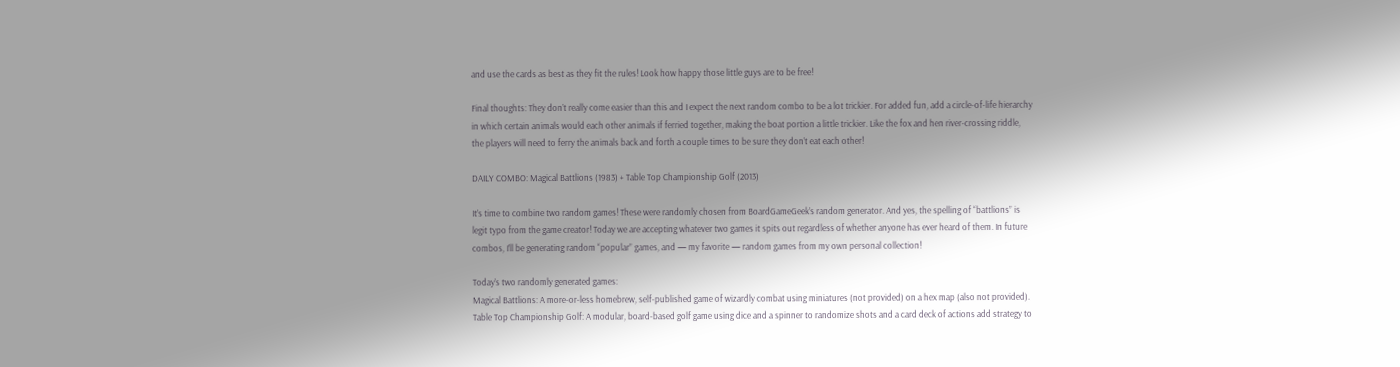and use the cards as best as they fit the rules! Look how happy those little guys are to be free!

Final thoughts: They don’t really come easier than this and I expect the next random combo to be a lot trickier. For added fun, add a circle-of-life hierarchy in which certain animals would each other animals if ferried together, making the boat portion a little trickier. Like the fox and hen river-crossing riddle, the players will need to ferry the animals back and forth a couple times to be sure they don’t eat each other!

DAILY COMBO: Magical Battlions (1983) + Table Top Championship Golf (2013)

It’s time to combine two random games! These were randomly chosen from BoardGameGeek’s random generator. And yes, the spelling of “battlions” is legit typo from the game creator! Today we are accepting whatever two games it spits out regardless of whether anyone has ever heard of them. In future combos, I’ll be generating random “popular” games, and — my favorite — random games from my own personal collection!

Today’s two randomly generated games:
Magical Battlions: A more-or-less homebrew, self-published game of wizardly combat using miniatures (not provided) on a hex map (also not provided).
Table Top Championship Golf: A modular, board-based golf game using dice and a spinner to randomize shots and a card deck of actions add strategy to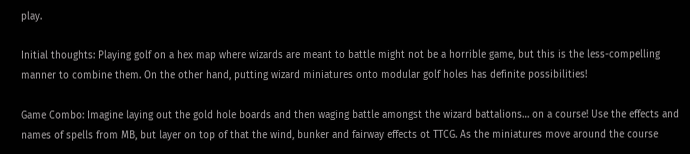play.

Initial thoughts: Playing golf on a hex map where wizards are meant to battle might not be a horrible game, but this is the less-compelling manner to combine them. On the other hand, putting wizard miniatures onto modular golf holes has definite possibilities!

Game Combo: Imagine laying out the gold hole boards and then waging battle amongst the wizard battalions… on a course! Use the effects and names of spells from MB, but layer on top of that the wind, bunker and fairway effects ot TTCG. As the miniatures move around the course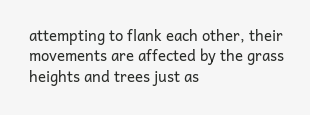attempting to flank each other, their movements are affected by the grass heights and trees just as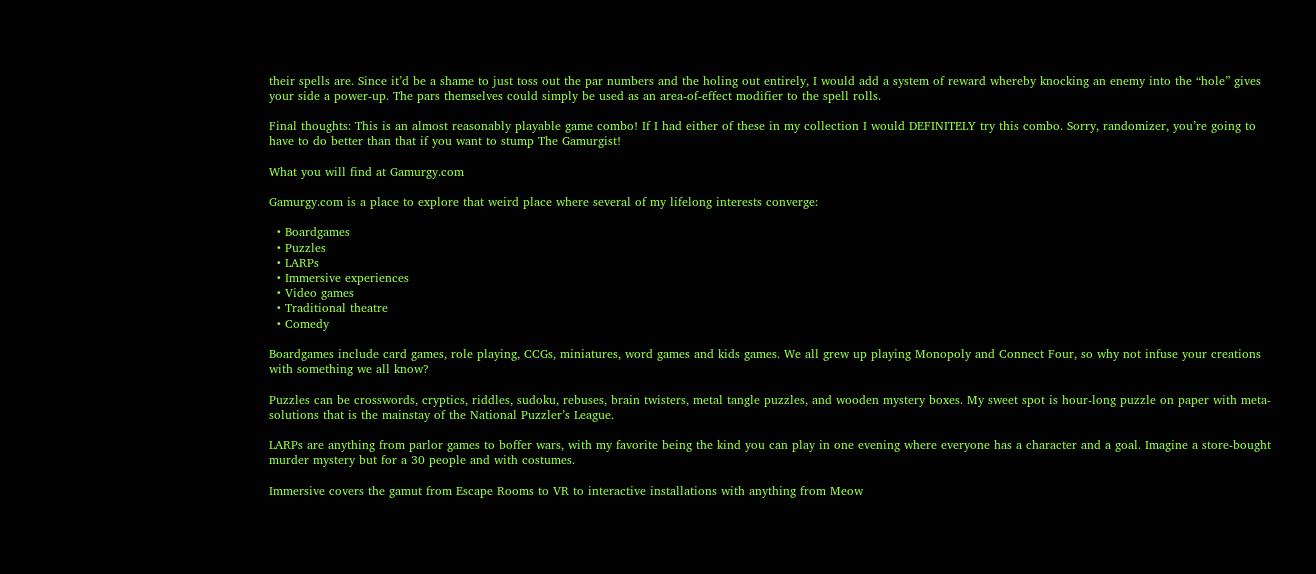their spells are. Since it’d be a shame to just toss out the par numbers and the holing out entirely, I would add a system of reward whereby knocking an enemy into the “hole” gives your side a power-up. The pars themselves could simply be used as an area-of-effect modifier to the spell rolls.

Final thoughts: This is an almost reasonably playable game combo! If I had either of these in my collection I would DEFINITELY try this combo. Sorry, randomizer, you’re going to have to do better than that if you want to stump The Gamurgist!

What you will find at Gamurgy.com

Gamurgy.com is a place to explore that weird place where several of my lifelong interests converge:

  • Boardgames
  • Puzzles
  • LARPs
  • Immersive experiences
  • Video games
  • Traditional theatre
  • Comedy

Boardgames include card games, role playing, CCGs, miniatures, word games and kids games. We all grew up playing Monopoly and Connect Four, so why not infuse your creations with something we all know?

Puzzles can be crosswords, cryptics, riddles, sudoku, rebuses, brain twisters, metal tangle puzzles, and wooden mystery boxes. My sweet spot is hour-long puzzle on paper with meta-solutions that is the mainstay of the National Puzzler’s League.

LARPs are anything from parlor games to boffer wars, with my favorite being the kind you can play in one evening where everyone has a character and a goal. Imagine a store-bought murder mystery but for a 30 people and with costumes.

Immersive covers the gamut from Escape Rooms to VR to interactive installations with anything from Meow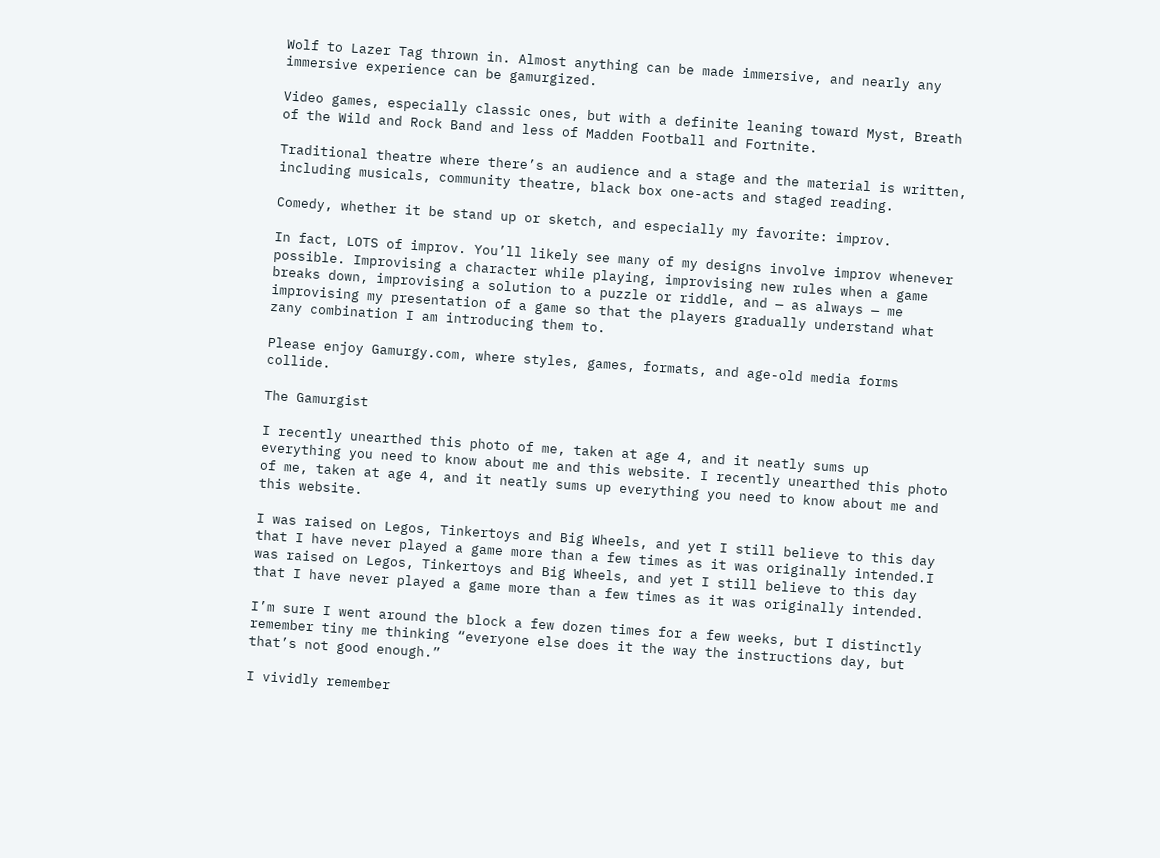Wolf to Lazer Tag thrown in. Almost anything can be made immersive, and nearly any immersive experience can be gamurgized.

Video games, especially classic ones, but with a definite leaning toward Myst, Breath of the Wild and Rock Band and less of Madden Football and Fortnite.

Traditional theatre where there’s an audience and a stage and the material is written, including musicals, community theatre, black box one-acts and staged reading.

Comedy, whether it be stand up or sketch, and especially my favorite: improv.

In fact, LOTS of improv. You’ll likely see many of my designs involve improv whenever possible. Improvising a character while playing, improvising new rules when a game breaks down, improvising a solution to a puzzle or riddle, and — as always — me improvising my presentation of a game so that the players gradually understand what zany combination I am introducing them to.

Please enjoy Gamurgy.com, where styles, games, formats, and age-old media forms collide.

The Gamurgist

I recently unearthed this photo of me, taken at age 4, and it neatly sums up everything you need to know about me and this website. I recently unearthed this photo of me, taken at age 4, and it neatly sums up everything you need to know about me and this website.

I was raised on Legos, Tinkertoys and Big Wheels, and yet I still believe to this day that I have never played a game more than a few times as it was originally intended.I was raised on Legos, Tinkertoys and Big Wheels, and yet I still believe to this day that I have never played a game more than a few times as it was originally intended.

I’m sure I went around the block a few dozen times for a few weeks, but I distinctly remember tiny me thinking “everyone else does it the way the instructions day, but that’s not good enough.”

I vividly remember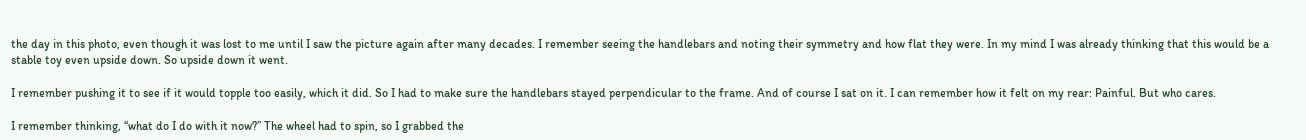the day in this photo, even though it was lost to me until I saw the picture again after many decades. I remember seeing the handlebars and noting their symmetry and how flat they were. In my mind I was already thinking that this would be a stable toy even upside down. So upside down it went.

I remember pushing it to see if it would topple too easily, which it did. So I had to make sure the handlebars stayed perpendicular to the frame. And of course I sat on it. I can remember how it felt on my rear: Painful. But who cares.

I remember thinking, “what do I do with it now?” The wheel had to spin, so I grabbed the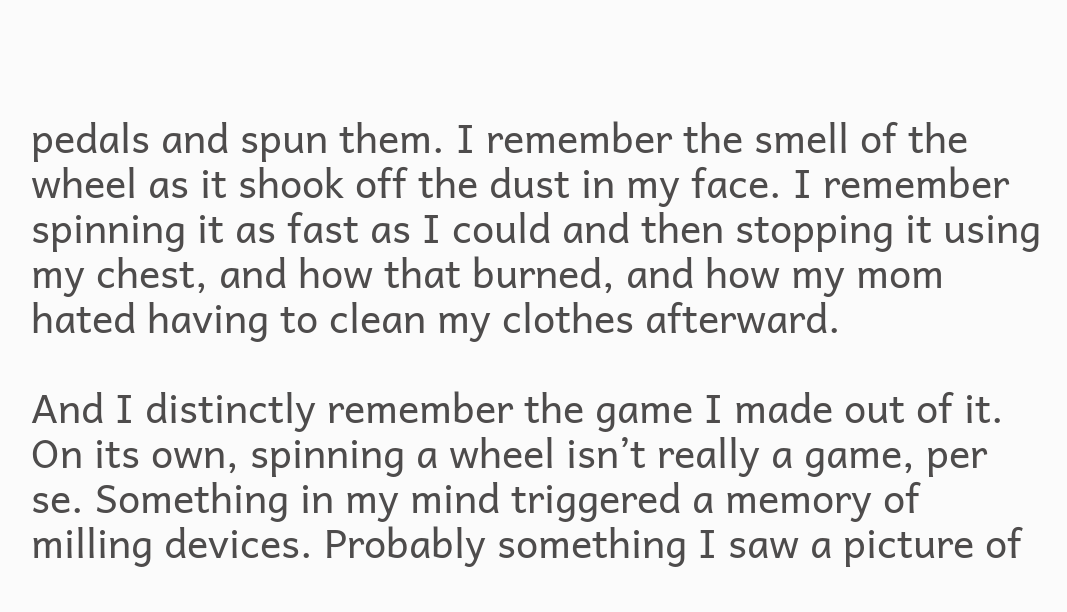pedals and spun them. I remember the smell of the wheel as it shook off the dust in my face. I remember spinning it as fast as I could and then stopping it using my chest, and how that burned, and how my mom hated having to clean my clothes afterward.

And I distinctly remember the game I made out of it. On its own, spinning a wheel isn’t really a game, per se. Something in my mind triggered a memory of milling devices. Probably something I saw a picture of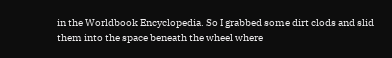in the Worldbook Encyclopedia. So I grabbed some dirt clods and slid them into the space beneath the wheel where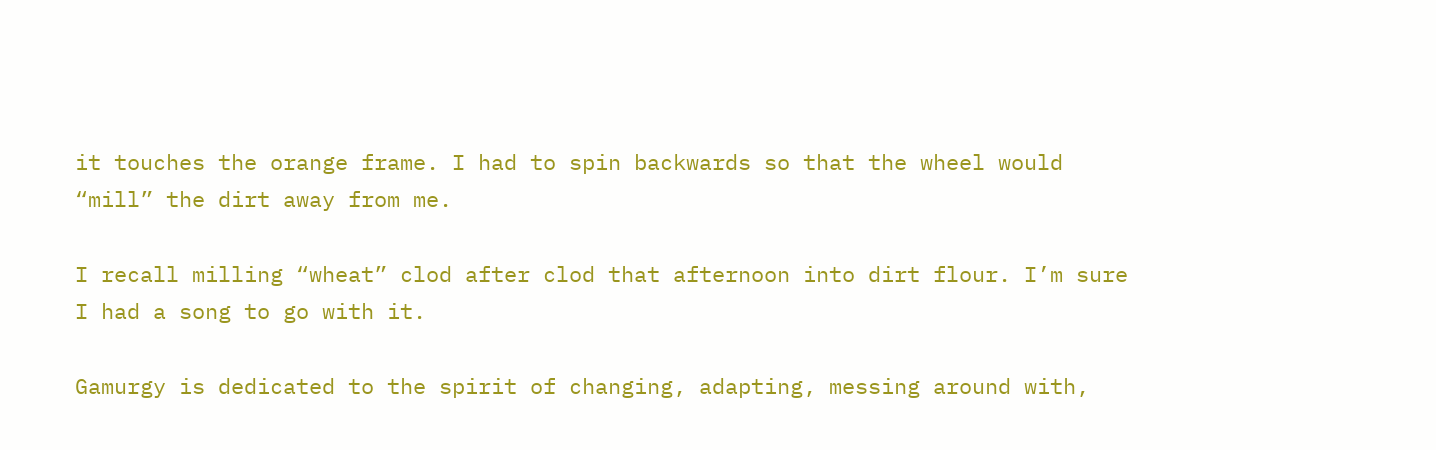it touches the orange frame. I had to spin backwards so that the wheel would “mill” the dirt away from me.

I recall milling “wheat” clod after clod that afternoon into dirt flour. I’m sure I had a song to go with it.

Gamurgy is dedicated to the spirit of changing, adapting, messing around with,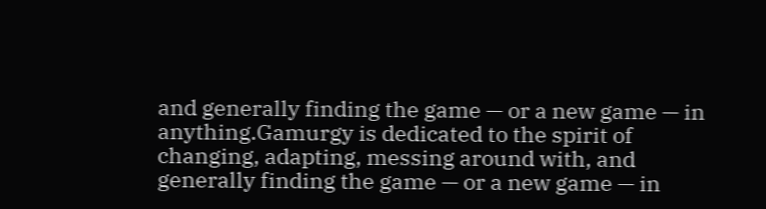and generally finding the game — or a new game — in anything.Gamurgy is dedicated to the spirit of changing, adapting, messing around with, and generally finding the game — or a new game — in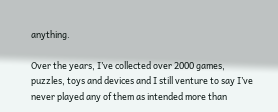anything.

Over the years, I’ve collected over 2000 games, puzzles, toys and devices and I still venture to say I’ve never played any of them as intended more than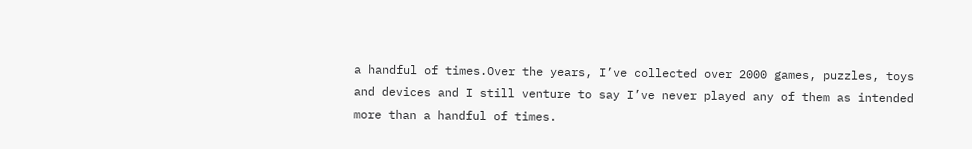a handful of times.Over the years, I’ve collected over 2000 games, puzzles, toys and devices and I still venture to say I’ve never played any of them as intended more than a handful of times.